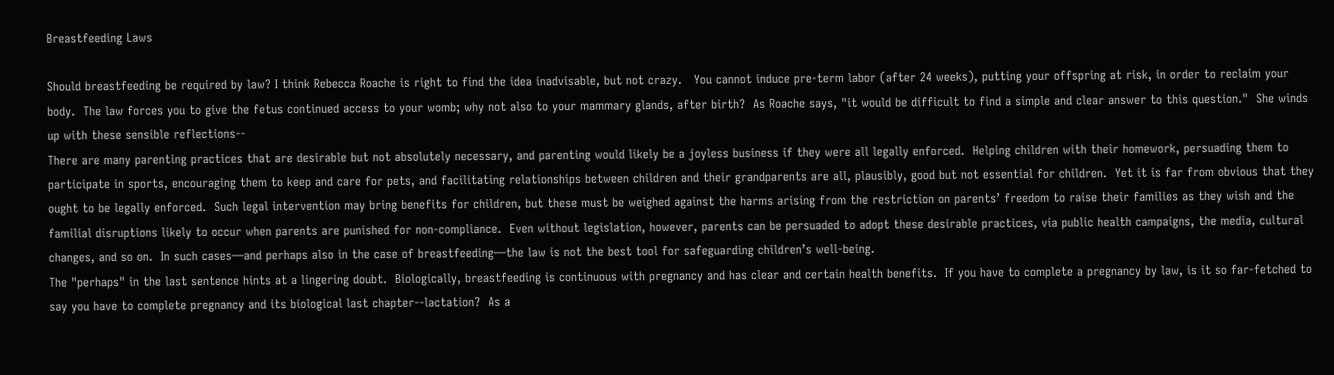Breastfeeding Laws

Should breastfeeding be required by law? I think Rebecca Roache is right to find the idea inadvisable, but not crazy.   You cannot induce pre-term labor (after 24 weeks), putting your offspring at risk, in order to reclaim your body.  The law forces you to give the fetus continued access to your womb; why not also to your mammary glands, after birth?  As Roache says, "it would be difficult to find a simple and clear answer to this question."  She winds up with these sensible reflections--
There are many parenting practices that are desirable but not absolutely necessary, and parenting would likely be a joyless business if they were all legally enforced.  Helping children with their homework, persuading them to participate in sports, encouraging them to keep and care for pets, and facilitating relationships between children and their grandparents are all, plausibly, good but not essential for children.  Yet it is far from obvious that they ought to be legally enforced.  Such legal intervention may bring benefits for children, but these must be weighed against the harms arising from the restriction on parents’ freedom to raise their families as they wish and the familial disruptions likely to occur when parents are punished for non-compliance.  Even without legislation, however, parents can be persuaded to adopt these desirable practices, via public health campaigns, the media, cultural changes, and so on.  In such cases—and perhaps also in the case of breastfeeding—the law is not the best tool for safeguarding children’s well-being.
The "perhaps" in the last sentence hints at a lingering doubt.  Biologically, breastfeeding is continuous with pregnancy and has clear and certain health benefits.  If you have to complete a pregnancy by law, is it so far-fetched to say you have to complete pregnancy and its biological last chapter--lactation?  As a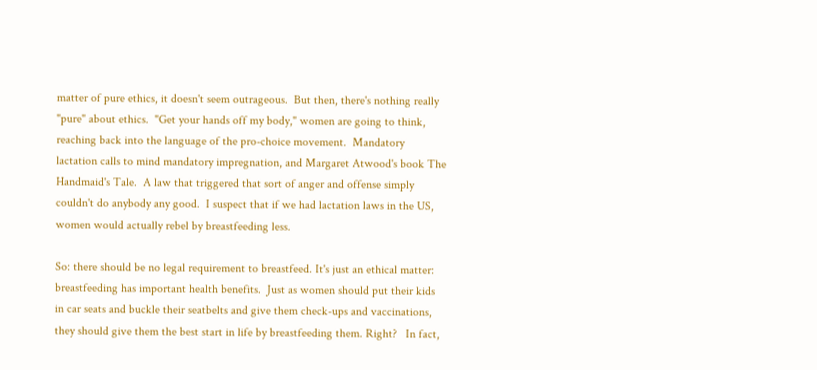matter of pure ethics, it doesn't seem outrageous.  But then, there's nothing really "pure" about ethics.  "Get your hands off my body," women are going to think, reaching back into the language of the pro-choice movement.  Mandatory lactation calls to mind mandatory impregnation, and Margaret Atwood's book The Handmaid's Tale.  A law that triggered that sort of anger and offense simply couldn't do anybody any good.  I suspect that if we had lactation laws in the US, women would actually rebel by breastfeeding less.

So: there should be no legal requirement to breastfeed. It's just an ethical matter:  breastfeeding has important health benefits.  Just as women should put their kids in car seats and buckle their seatbelts and give them check-ups and vaccinations, they should give them the best start in life by breastfeeding them. Right?   In fact,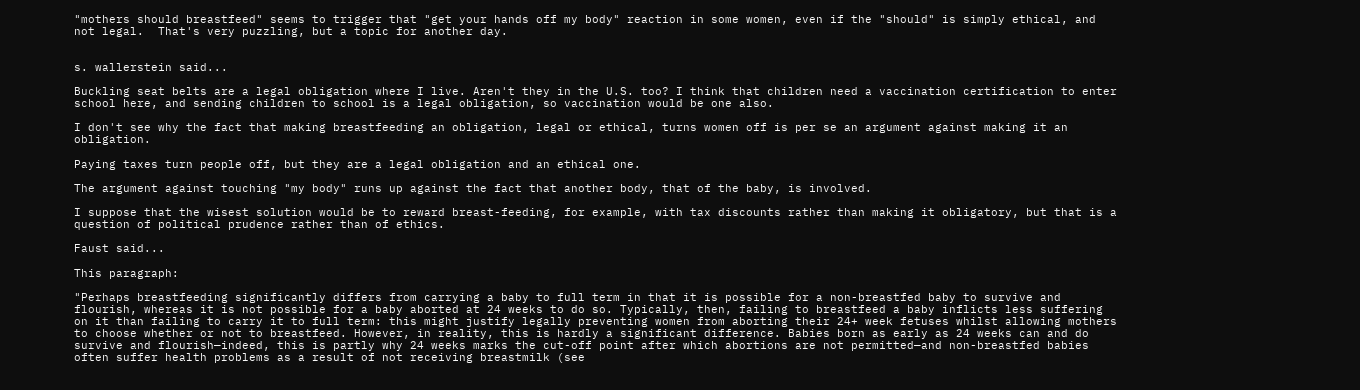"mothers should breastfeed" seems to trigger that "get your hands off my body" reaction in some women, even if the "should" is simply ethical, and not legal.  That's very puzzling, but a topic for another day.


s. wallerstein said...

Buckling seat belts are a legal obligation where I live. Aren't they in the U.S. too? I think that children need a vaccination certification to enter school here, and sending children to school is a legal obligation, so vaccination would be one also.

I don't see why the fact that making breastfeeding an obligation, legal or ethical, turns women off is per se an argument against making it an obligation.

Paying taxes turn people off, but they are a legal obligation and an ethical one.

The argument against touching "my body" runs up against the fact that another body, that of the baby, is involved.

I suppose that the wisest solution would be to reward breast-feeding, for example, with tax discounts rather than making it obligatory, but that is a question of political prudence rather than of ethics.

Faust said...

This paragraph:

"Perhaps breastfeeding significantly differs from carrying a baby to full term in that it is possible for a non-breastfed baby to survive and flourish, whereas it is not possible for a baby aborted at 24 weeks to do so. Typically, then, failing to breastfeed a baby inflicts less suffering on it than failing to carry it to full term: this might justify legally preventing women from aborting their 24+ week fetuses whilst allowing mothers to choose whether or not to breastfeed. However, in reality, this is hardly a significant difference. Babies born as early as 24 weeks can and do survive and flourish—indeed, this is partly why 24 weeks marks the cut-off point after which abortions are not permitted—and non-breastfed babies often suffer health problems as a result of not receiving breastmilk (see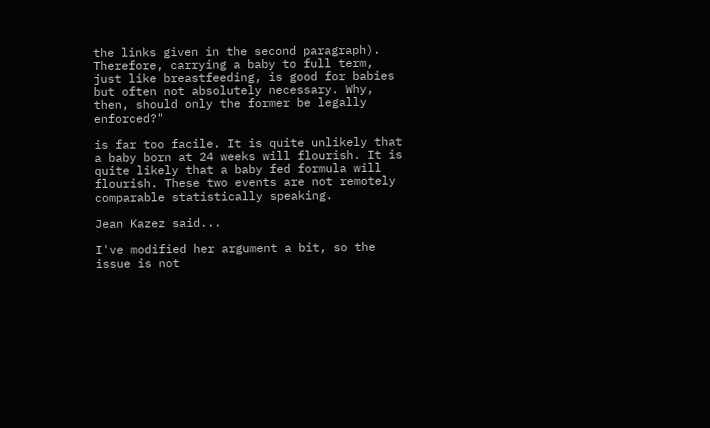the links given in the second paragraph). Therefore, carrying a baby to full term, just like breastfeeding, is good for babies but often not absolutely necessary. Why, then, should only the former be legally enforced?"

is far too facile. It is quite unlikely that a baby born at 24 weeks will flourish. It is quite likely that a baby fed formula will flourish. These two events are not remotely comparable statistically speaking.

Jean Kazez said...

I've modified her argument a bit, so the issue is not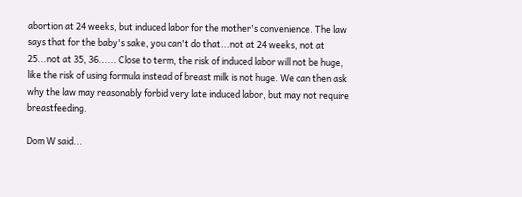abortion at 24 weeks, but induced labor for the mother's convenience. The law says that for the baby's sake, you can't do that...not at 24 weeks, not at 25...not at 35, 36...... Close to term, the risk of induced labor will not be huge, like the risk of using formula instead of breast milk is not huge. We can then ask why the law may reasonably forbid very late induced labor, but may not require breastfeeding.

Dom W said...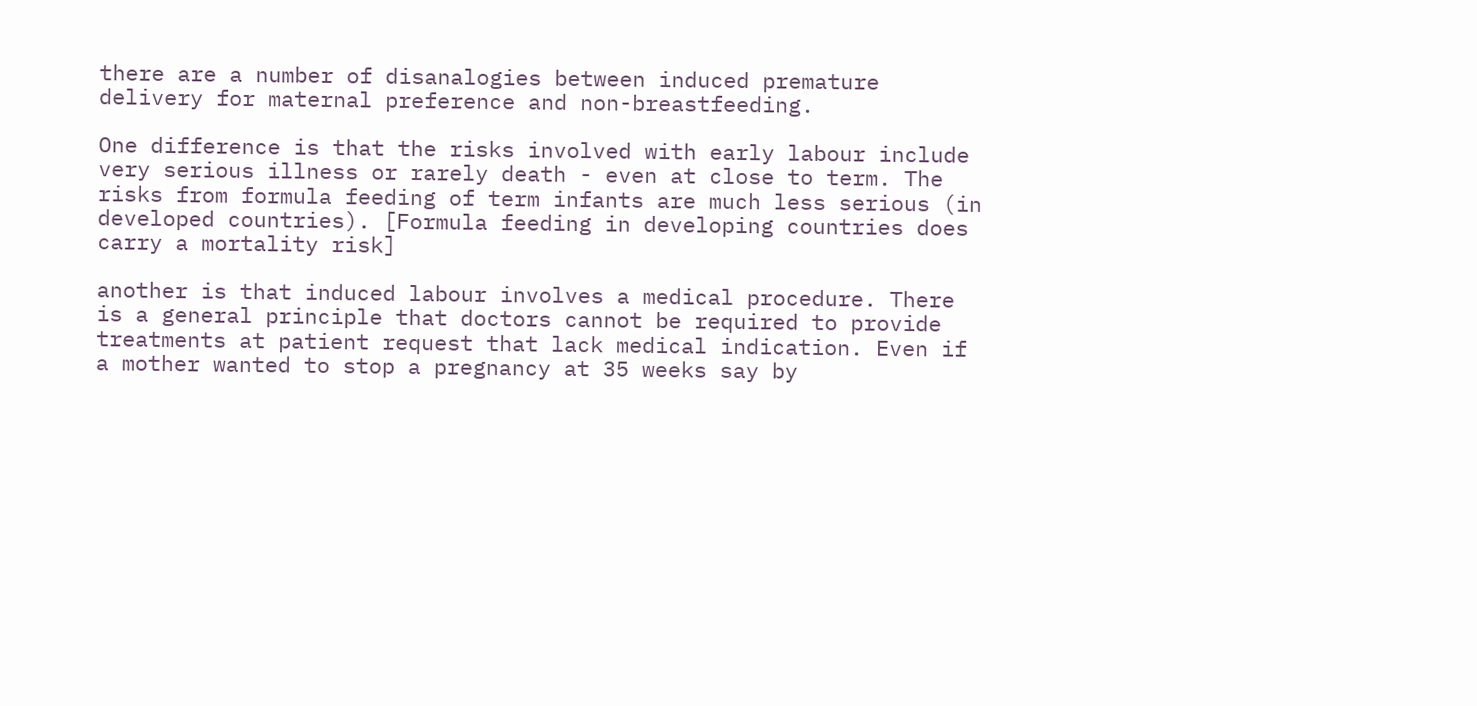there are a number of disanalogies between induced premature delivery for maternal preference and non-breastfeeding.

One difference is that the risks involved with early labour include very serious illness or rarely death - even at close to term. The risks from formula feeding of term infants are much less serious (in developed countries). [Formula feeding in developing countries does carry a mortality risk]

another is that induced labour involves a medical procedure. There is a general principle that doctors cannot be required to provide treatments at patient request that lack medical indication. Even if a mother wanted to stop a pregnancy at 35 weeks say by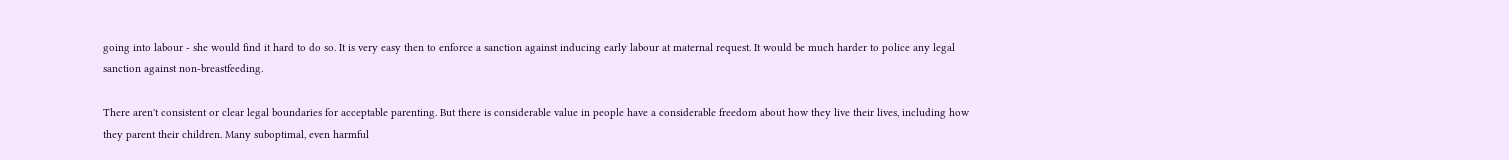going into labour - she would find it hard to do so. It is very easy then to enforce a sanction against inducing early labour at maternal request. It would be much harder to police any legal sanction against non-breastfeeding.

There aren't consistent or clear legal boundaries for acceptable parenting. But there is considerable value in people have a considerable freedom about how they live their lives, including how they parent their children. Many suboptimal, even harmful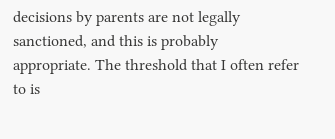decisions by parents are not legally sanctioned, and this is probably appropriate. The threshold that I often refer to is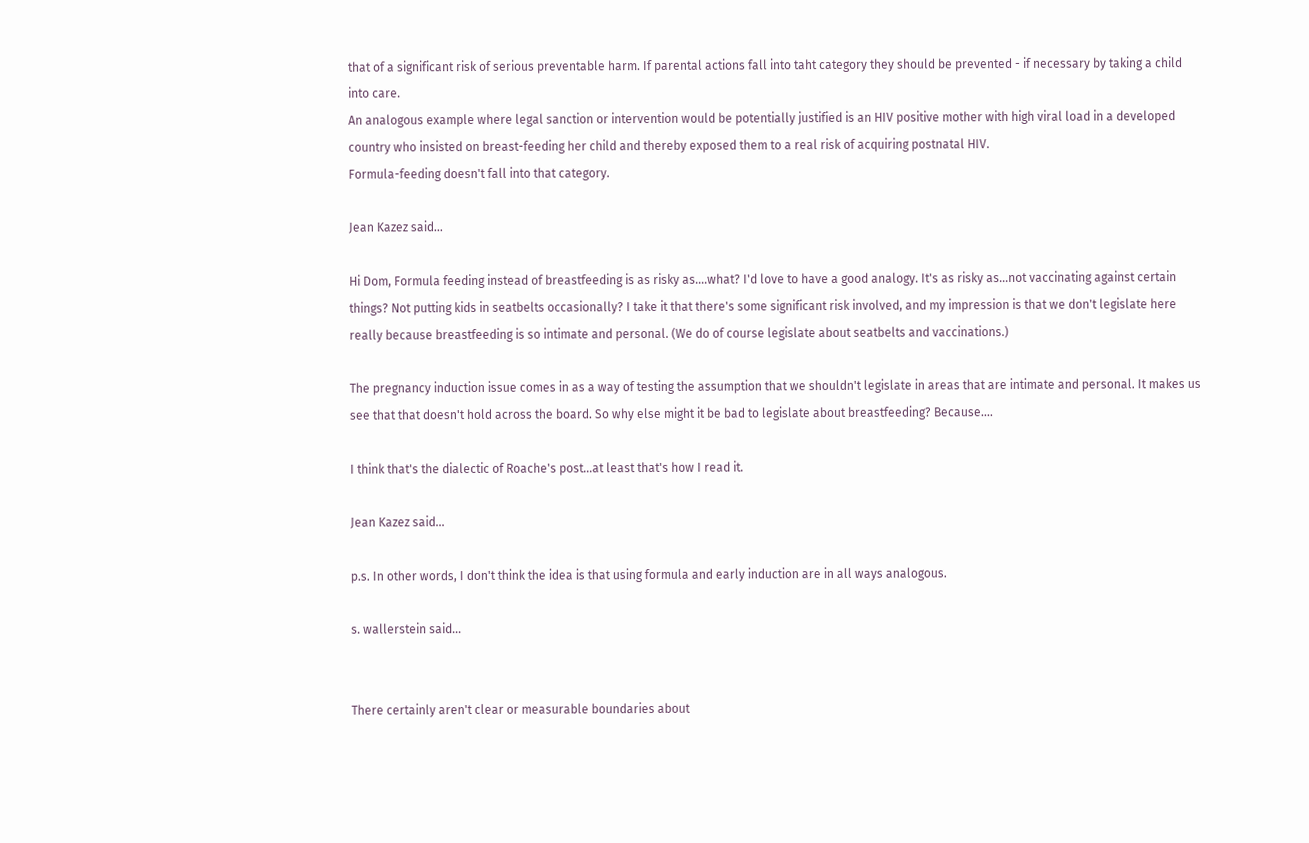that of a significant risk of serious preventable harm. If parental actions fall into taht category they should be prevented - if necessary by taking a child into care.
An analogous example where legal sanction or intervention would be potentially justified is an HIV positive mother with high viral load in a developed country who insisted on breast-feeding her child and thereby exposed them to a real risk of acquiring postnatal HIV.
Formula-feeding doesn't fall into that category.

Jean Kazez said...

Hi Dom, Formula feeding instead of breastfeeding is as risky as....what? I'd love to have a good analogy. It's as risky as...not vaccinating against certain things? Not putting kids in seatbelts occasionally? I take it that there's some significant risk involved, and my impression is that we don't legislate here really because breastfeeding is so intimate and personal. (We do of course legislate about seatbelts and vaccinations.)

The pregnancy induction issue comes in as a way of testing the assumption that we shouldn't legislate in areas that are intimate and personal. It makes us see that that doesn't hold across the board. So why else might it be bad to legislate about breastfeeding? Because....

I think that's the dialectic of Roache's post...at least that's how I read it.

Jean Kazez said...

p.s. In other words, I don't think the idea is that using formula and early induction are in all ways analogous.

s. wallerstein said...


There certainly aren't clear or measurable boundaries about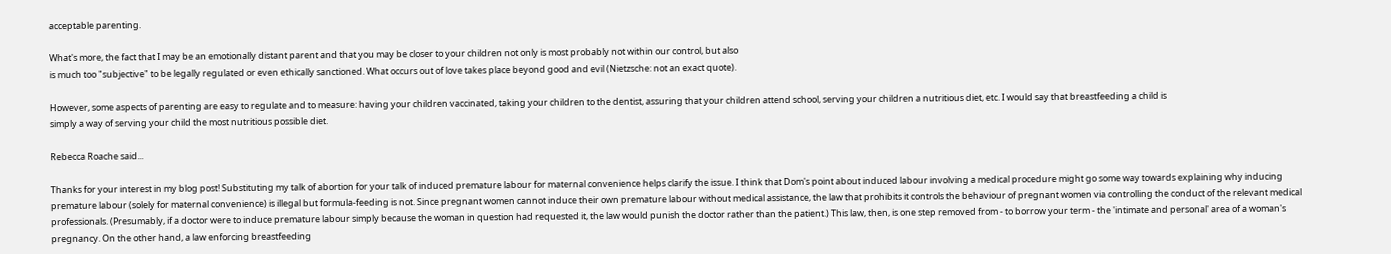acceptable parenting.

What's more, the fact that I may be an emotionally distant parent and that you may be closer to your children not only is most probably not within our control, but also
is much too "subjective" to be legally regulated or even ethically sanctioned. What occurs out of love takes place beyond good and evil (Nietzsche: not an exact quote).

However, some aspects of parenting are easy to regulate and to measure: having your children vaccinated, taking your children to the dentist, assuring that your children attend school, serving your children a nutritious diet, etc. I would say that breastfeeding a child is
simply a way of serving your child the most nutritious possible diet.

Rebecca Roache said...

Thanks for your interest in my blog post! Substituting my talk of abortion for your talk of induced premature labour for maternal convenience helps clarify the issue. I think that Dom's point about induced labour involving a medical procedure might go some way towards explaining why inducing premature labour (solely for maternal convenience) is illegal but formula-feeding is not. Since pregnant women cannot induce their own premature labour without medical assistance, the law that prohibits it controls the behaviour of pregnant women via controlling the conduct of the relevant medical professionals. (Presumably, if a doctor were to induce premature labour simply because the woman in question had requested it, the law would punish the doctor rather than the patient.) This law, then, is one step removed from - to borrow your term - the 'intimate and personal' area of a woman's pregnancy. On the other hand, a law enforcing breastfeeding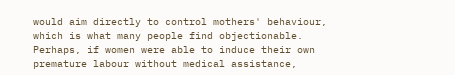would aim directly to control mothers' behaviour, which is what many people find objectionable. Perhaps, if women were able to induce their own premature labour without medical assistance,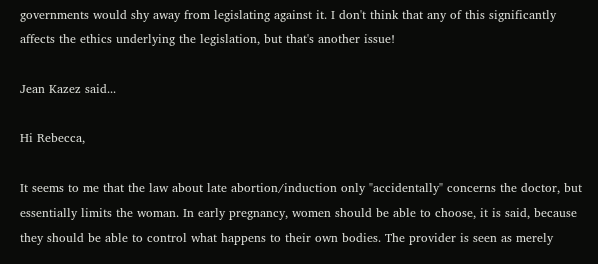governments would shy away from legislating against it. I don't think that any of this significantly affects the ethics underlying the legislation, but that's another issue!

Jean Kazez said...

Hi Rebecca,

It seems to me that the law about late abortion/induction only "accidentally" concerns the doctor, but essentially limits the woman. In early pregnancy, women should be able to choose, it is said, because they should be able to control what happens to their own bodies. The provider is seen as merely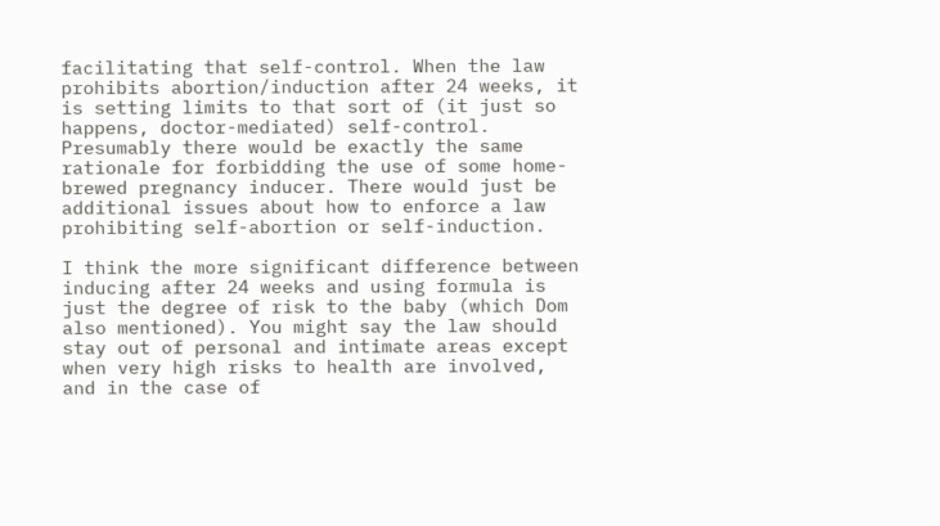facilitating that self-control. When the law prohibits abortion/induction after 24 weeks, it is setting limits to that sort of (it just so happens, doctor-mediated) self-control. Presumably there would be exactly the same rationale for forbidding the use of some home-brewed pregnancy inducer. There would just be additional issues about how to enforce a law prohibiting self-abortion or self-induction.

I think the more significant difference between inducing after 24 weeks and using formula is just the degree of risk to the baby (which Dom also mentioned). You might say the law should stay out of personal and intimate areas except when very high risks to health are involved, and in the case of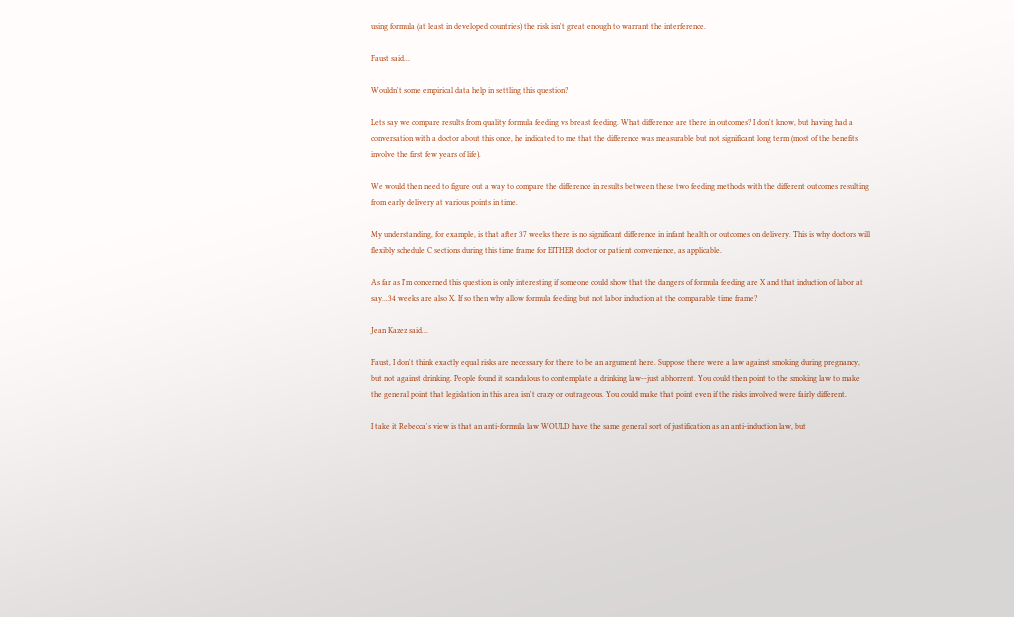using formula (at least in developed countries) the risk isn't great enough to warrant the interference.

Faust said...

Wouldn't some empirical data help in settling this question?

Lets say we compare results from quality formula feeding vs breast feeding. What difference are there in outcomes? I don't know, but having had a conversation with a doctor about this once, he indicated to me that the difference was measurable but not significant long term (most of the benefits involve the first few years of life).

We would then need to figure out a way to compare the difference in results between these two feeding methods with the different outcomes resulting from early delivery at various points in time.

My understanding, for example, is that after 37 weeks there is no significant difference in infant health or outcomes on delivery. This is why doctors will flexibly schedule C sections during this time frame for EITHER doctor or patient convenience, as applicable.

As far as I'm concerned this question is only interesting if someone could show that the dangers of formula feeding are X and that induction of labor at say...34 weeks are also X. If so then why allow formula feeding but not labor induction at the comparable time frame?

Jean Kazez said...

Faust, I don't think exactly equal risks are necessary for there to be an argument here. Suppose there were a law against smoking during pregnancy, but not against drinking. People found it scandalous to contemplate a drinking law--just abhorrent. You could then point to the smoking law to make the general point that legislation in this area isn't crazy or outrageous. You could make that point even if the risks involved were fairly different.

I take it Rebecca's view is that an anti-formula law WOULD have the same general sort of justification as an anti-induction law, but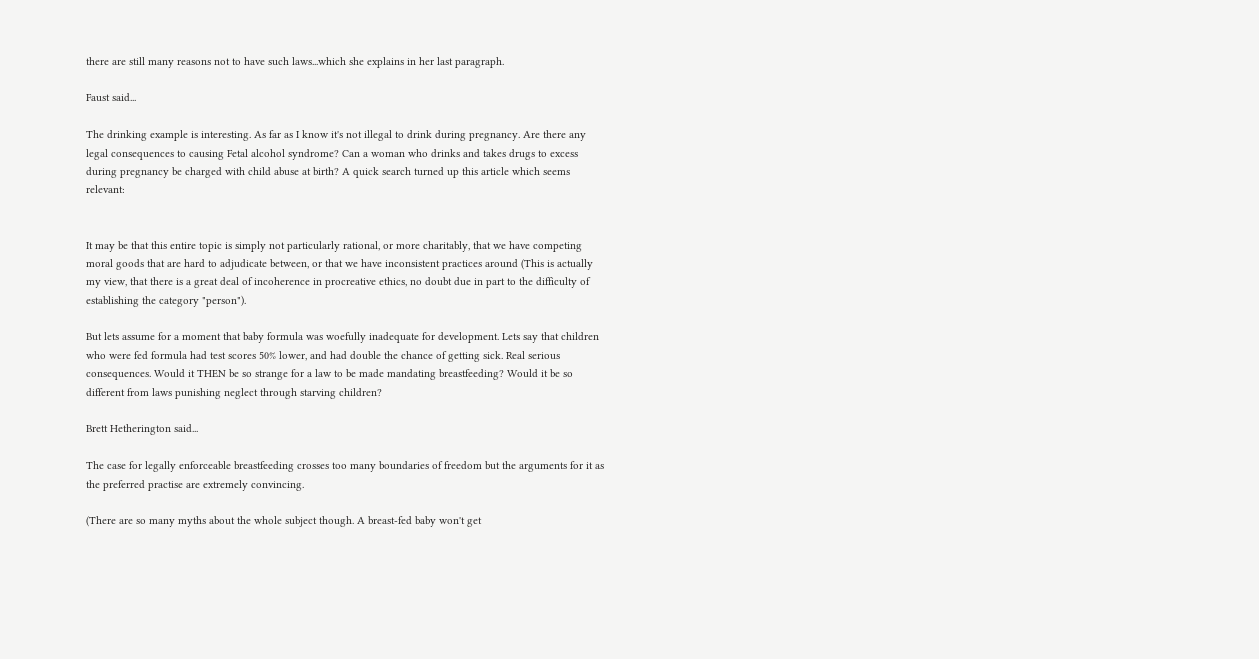there are still many reasons not to have such laws...which she explains in her last paragraph.

Faust said...

The drinking example is interesting. As far as I know it's not illegal to drink during pregnancy. Are there any legal consequences to causing Fetal alcohol syndrome? Can a woman who drinks and takes drugs to excess during pregnancy be charged with child abuse at birth? A quick search turned up this article which seems relevant:


It may be that this entire topic is simply not particularly rational, or more charitably, that we have competing moral goods that are hard to adjudicate between, or that we have inconsistent practices around (This is actually my view, that there is a great deal of incoherence in procreative ethics, no doubt due in part to the difficulty of establishing the category "person").

But lets assume for a moment that baby formula was woefully inadequate for development. Lets say that children who were fed formula had test scores 50% lower, and had double the chance of getting sick. Real serious consequences. Would it THEN be so strange for a law to be made mandating breastfeeding? Would it be so different from laws punishing neglect through starving children?

Brett Hetherington said...

The case for legally enforceable breastfeeding crosses too many boundaries of freedom but the arguments for it as the preferred practise are extremely convincing.

(There are so many myths about the whole subject though. A breast-fed baby won't get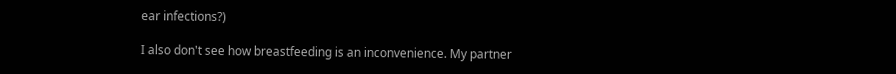ear infections?)

I also don't see how breastfeeding is an inconvenience. My partner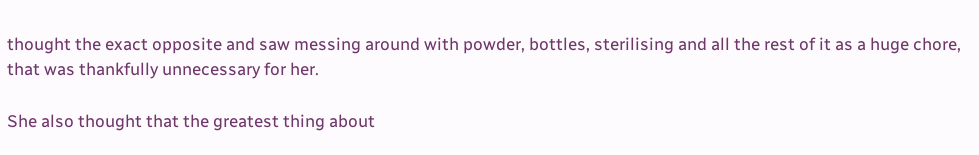thought the exact opposite and saw messing around with powder, bottles, sterilising and all the rest of it as a huge chore, that was thankfully unnecessary for her.

She also thought that the greatest thing about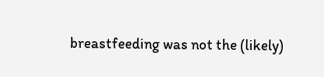breastfeeding was not the (likely)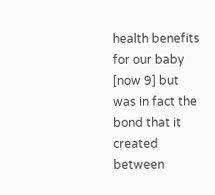health benefits for our baby [now 9] but was in fact the bond that it created between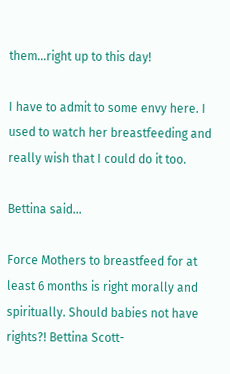them...right up to this day!

I have to admit to some envy here. I used to watch her breastfeeding and really wish that I could do it too.

Bettina said...

Force Mothers to breastfeed for at least 6 months is right morally and spiritually. Should babies not have rights?! Bettina Scott-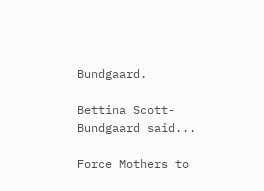Bundgaard.

Bettina Scott-Bundgaard said...

Force Mothers to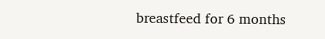breastfeed for 6 months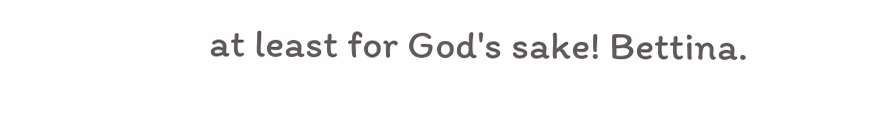at least for God's sake! Bettina.